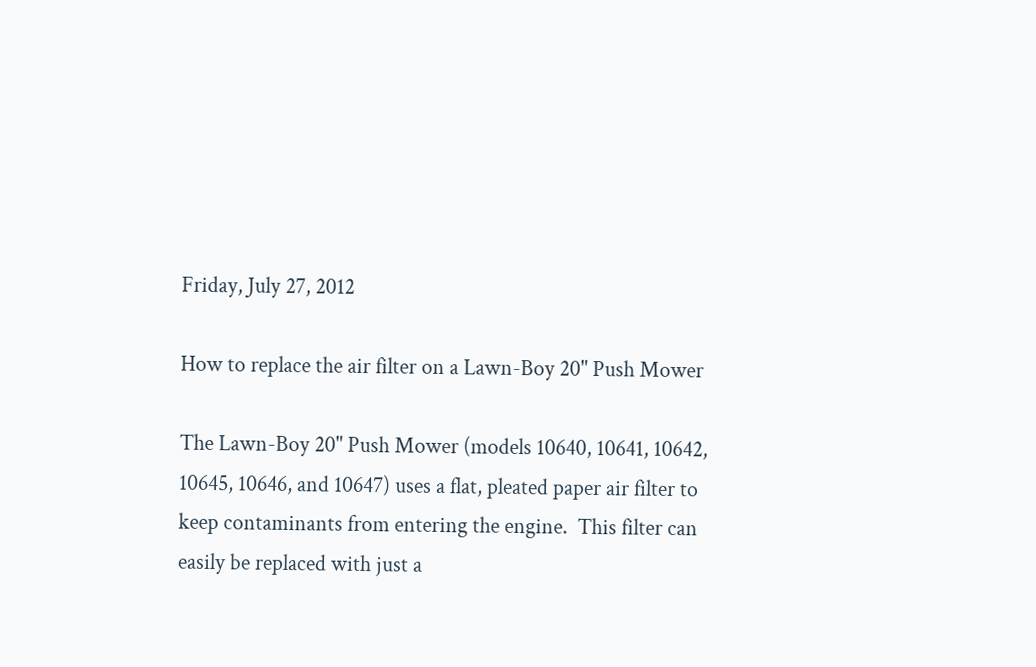Friday, July 27, 2012

How to replace the air filter on a Lawn-Boy 20" Push Mower

The Lawn-Boy 20" Push Mower (models 10640, 10641, 10642, 10645, 10646, and 10647) uses a flat, pleated paper air filter to keep contaminants from entering the engine.  This filter can easily be replaced with just a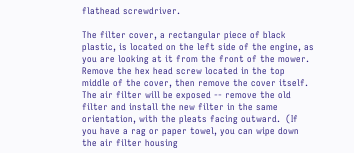flathead screwdriver.

The filter cover, a rectangular piece of black plastic, is located on the left side of the engine, as you are looking at it from the front of the mower.  Remove the hex head screw located in the top middle of the cover, then remove the cover itself.  The air filter will be exposed -- remove the old filter and install the new filter in the same orientation, with the pleats facing outward.  (If you have a rag or paper towel, you can wipe down the air filter housing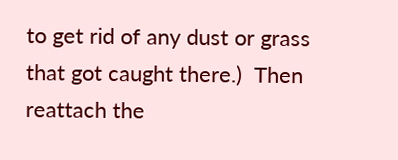to get rid of any dust or grass that got caught there.)  Then reattach the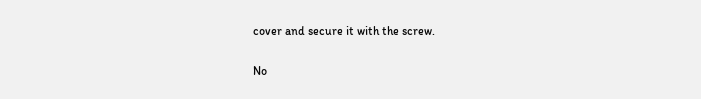cover and secure it with the screw.

No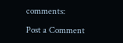comments:

Post a Comment